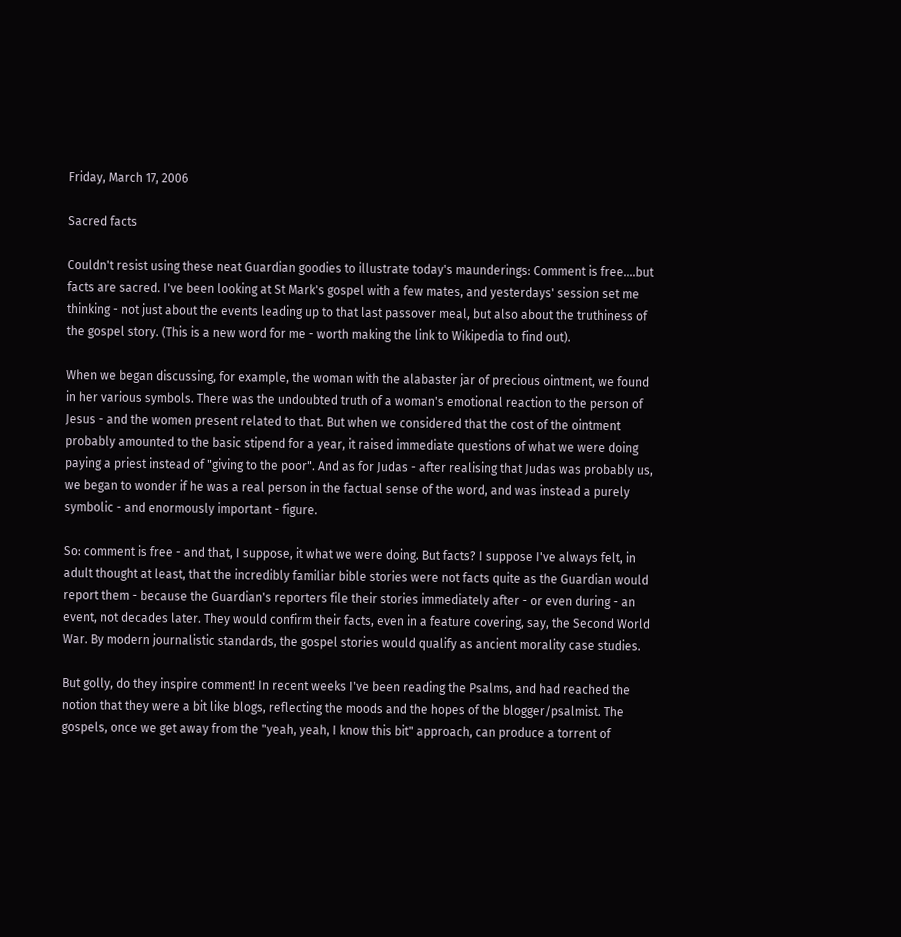Friday, March 17, 2006

Sacred facts

Couldn't resist using these neat Guardian goodies to illustrate today's maunderings: Comment is free....but facts are sacred. I've been looking at St Mark's gospel with a few mates, and yesterdays' session set me thinking - not just about the events leading up to that last passover meal, but also about the truthiness of the gospel story. (This is a new word for me - worth making the link to Wikipedia to find out).

When we began discussing, for example, the woman with the alabaster jar of precious ointment, we found in her various symbols. There was the undoubted truth of a woman's emotional reaction to the person of Jesus - and the women present related to that. But when we considered that the cost of the ointment probably amounted to the basic stipend for a year, it raised immediate questions of what we were doing paying a priest instead of "giving to the poor". And as for Judas - after realising that Judas was probably us, we began to wonder if he was a real person in the factual sense of the word, and was instead a purely symbolic - and enormously important - figure.

So: comment is free - and that, I suppose, it what we were doing. But facts? I suppose I've always felt, in adult thought at least, that the incredibly familiar bible stories were not facts quite as the Guardian would report them - because the Guardian's reporters file their stories immediately after - or even during - an event, not decades later. They would confirm their facts, even in a feature covering, say, the Second World War. By modern journalistic standards, the gospel stories would qualify as ancient morality case studies.

But golly, do they inspire comment! In recent weeks I've been reading the Psalms, and had reached the notion that they were a bit like blogs, reflecting the moods and the hopes of the blogger/psalmist. The gospels, once we get away from the "yeah, yeah, I know this bit" approach, can produce a torrent of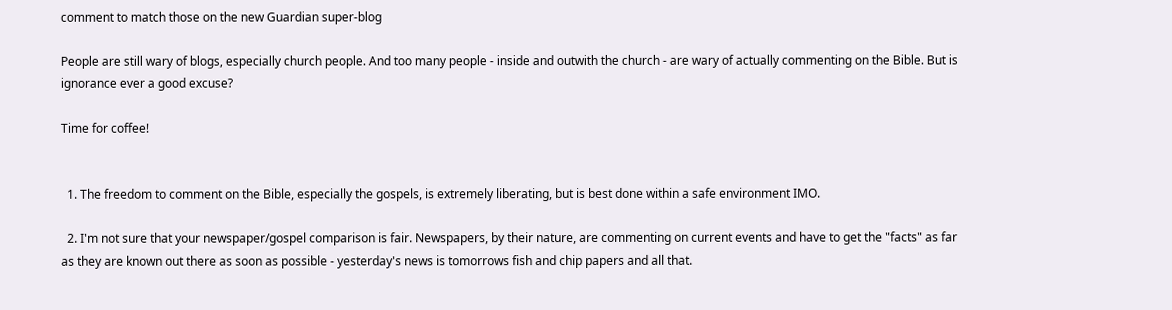comment to match those on the new Guardian super-blog

People are still wary of blogs, especially church people. And too many people - inside and outwith the church - are wary of actually commenting on the Bible. But is ignorance ever a good excuse?

Time for coffee!


  1. The freedom to comment on the Bible, especially the gospels, is extremely liberating, but is best done within a safe environment IMO.

  2. I'm not sure that your newspaper/gospel comparison is fair. Newspapers, by their nature, are commenting on current events and have to get the "facts" as far as they are known out there as soon as possible - yesterday's news is tomorrows fish and chip papers and all that.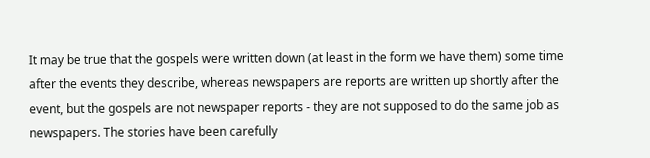It may be true that the gospels were written down (at least in the form we have them) some time after the events they describe, whereas newspapers are reports are written up shortly after the event, but the gospels are not newspaper reports - they are not supposed to do the same job as newspapers. The stories have been carefully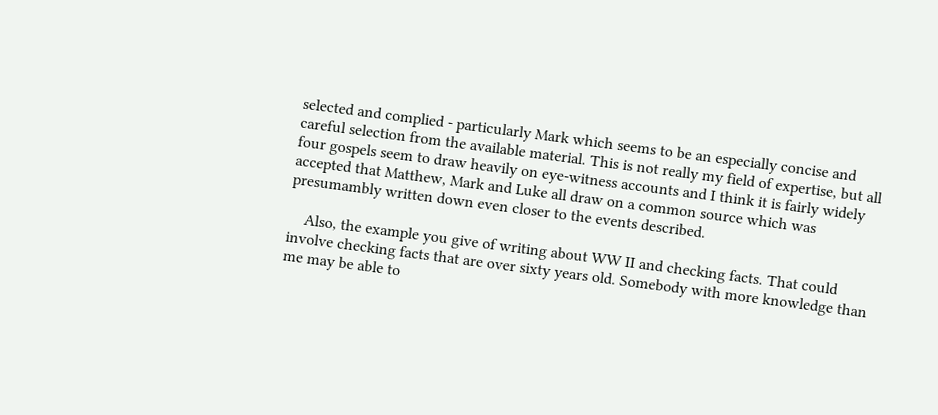selected and complied - particularly Mark which seems to be an especially concise and careful selection from the available material. This is not really my field of expertise, but all four gospels seem to draw heavily on eye-witness accounts and I think it is fairly widely accepted that Matthew, Mark and Luke all draw on a common source which was presumambly written down even closer to the events described.

    Also, the example you give of writing about WW II and checking facts. That could involve checking facts that are over sixty years old. Somebody with more knowledge than me may be able to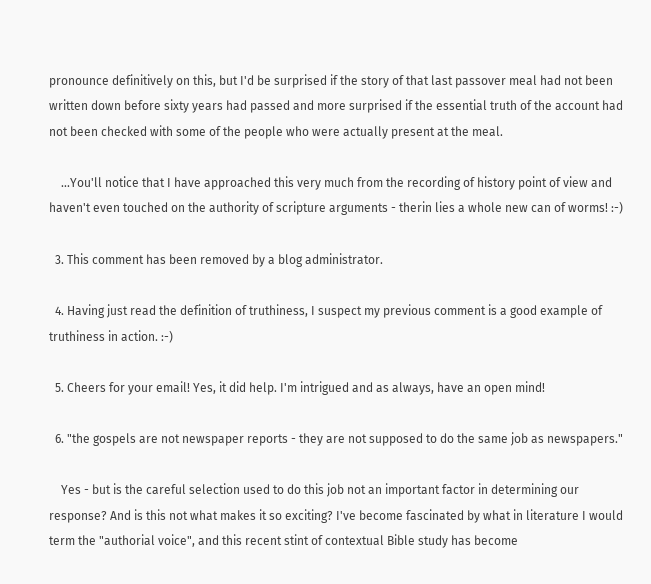pronounce definitively on this, but I'd be surprised if the story of that last passover meal had not been written down before sixty years had passed and more surprised if the essential truth of the account had not been checked with some of the people who were actually present at the meal.

    ...You'll notice that I have approached this very much from the recording of history point of view and haven't even touched on the authority of scripture arguments - therin lies a whole new can of worms! :-)

  3. This comment has been removed by a blog administrator.

  4. Having just read the definition of truthiness, I suspect my previous comment is a good example of truthiness in action. :-)

  5. Cheers for your email! Yes, it did help. I'm intrigued and as always, have an open mind!

  6. "the gospels are not newspaper reports - they are not supposed to do the same job as newspapers."

    Yes - but is the careful selection used to do this job not an important factor in determining our response? And is this not what makes it so exciting? I've become fascinated by what in literature I would term the "authorial voice", and this recent stint of contextual Bible study has become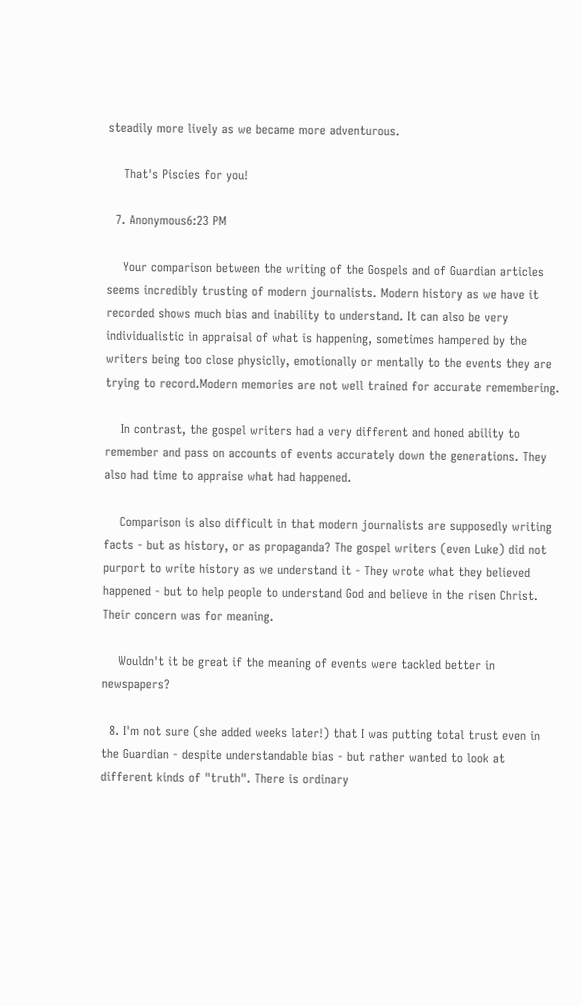steadily more lively as we became more adventurous.

    That's Piscies for you!

  7. Anonymous6:23 PM

    Your comparison between the writing of the Gospels and of Guardian articles seems incredibly trusting of modern journalists. Modern history as we have it recorded shows much bias and inability to understand. It can also be very individualistic in appraisal of what is happening, sometimes hampered by the writers being too close physiclly, emotionally or mentally to the events they are trying to record.Modern memories are not well trained for accurate remembering.

    In contrast, the gospel writers had a very different and honed ability to remember and pass on accounts of events accurately down the generations. They also had time to appraise what had happened.

    Comparison is also difficult in that modern journalists are supposedly writing facts - but as history, or as propaganda? The gospel writers (even Luke) did not purport to write history as we understand it - They wrote what they believed happened - but to help people to understand God and believe in the risen Christ. Their concern was for meaning.

    Wouldn't it be great if the meaning of events were tackled better in newspapers?

  8. I'm not sure (she added weeks later!) that I was putting total trust even in the Guardian - despite understandable bias - but rather wanted to look at different kinds of "truth". There is ordinary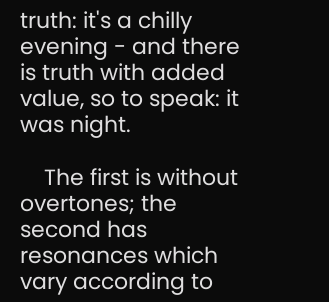truth: it's a chilly evening - and there is truth with added value, so to speak: it was night.

    The first is without overtones; the second has resonances which vary according to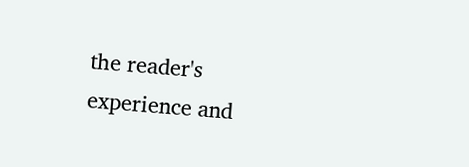the reader's experience and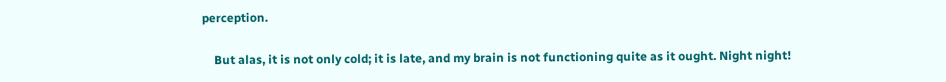perception.

    But alas, it is not only cold; it is late, and my brain is not functioning quite as it ought. Night night!